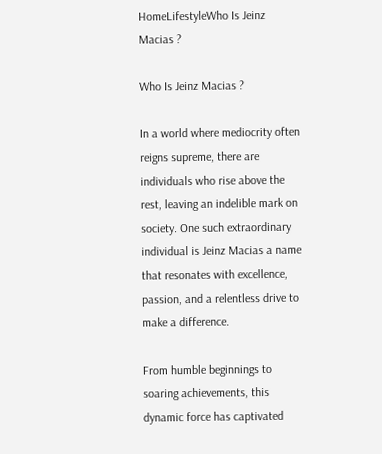HomeLifestyleWho Is Jeinz Macias ?

Who Is Jeinz Macias ?

In a world where mediocrity often reigns supreme, there are individuals who rise above the rest, leaving an indelible mark on society. One such extraordinary individual is Jeinz Macias a name that resonates with excellence, passion, and a relentless drive to make a difference.

From humble beginnings to soaring achievements, this dynamic force has captivated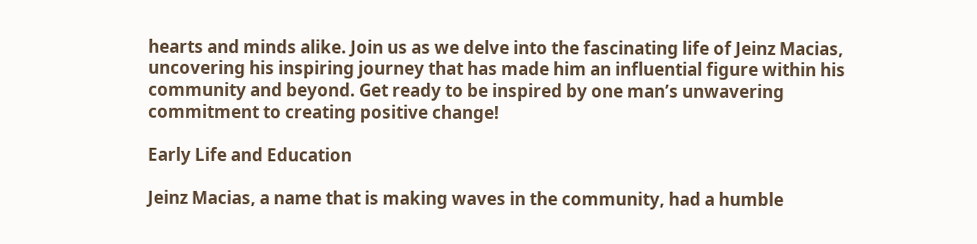hearts and minds alike. Join us as we delve into the fascinating life of Jeinz Macias, uncovering his inspiring journey that has made him an influential figure within his community and beyond. Get ready to be inspired by one man’s unwavering commitment to creating positive change!

Early Life and Education

Jeinz Macias, a name that is making waves in the community, had a humble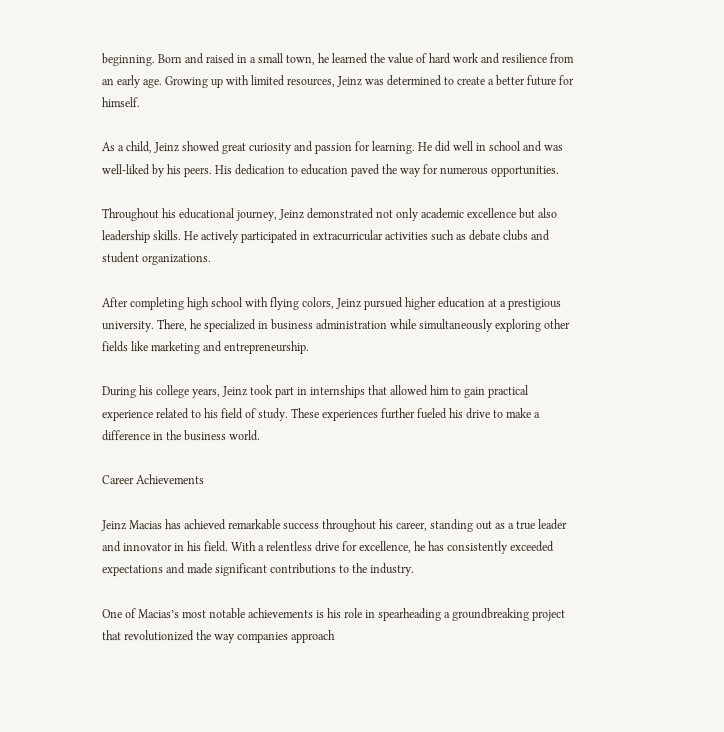beginning. Born and raised in a small town, he learned the value of hard work and resilience from an early age. Growing up with limited resources, Jeinz was determined to create a better future for himself.

As a child, Jeinz showed great curiosity and passion for learning. He did well in school and was well-liked by his peers. His dedication to education paved the way for numerous opportunities.

Throughout his educational journey, Jeinz demonstrated not only academic excellence but also leadership skills. He actively participated in extracurricular activities such as debate clubs and student organizations.

After completing high school with flying colors, Jeinz pursued higher education at a prestigious university. There, he specialized in business administration while simultaneously exploring other fields like marketing and entrepreneurship.

During his college years, Jeinz took part in internships that allowed him to gain practical experience related to his field of study. These experiences further fueled his drive to make a difference in the business world.

Career Achievements

Jeinz Macias has achieved remarkable success throughout his career, standing out as a true leader and innovator in his field. With a relentless drive for excellence, he has consistently exceeded expectations and made significant contributions to the industry.

One of Macias’s most notable achievements is his role in spearheading a groundbreaking project that revolutionized the way companies approach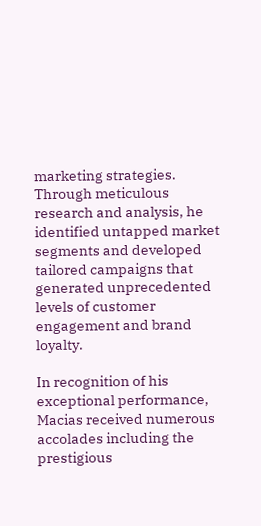marketing strategies. Through meticulous research and analysis, he identified untapped market segments and developed tailored campaigns that generated unprecedented levels of customer engagement and brand loyalty.

In recognition of his exceptional performance, Macias received numerous accolades including the prestigious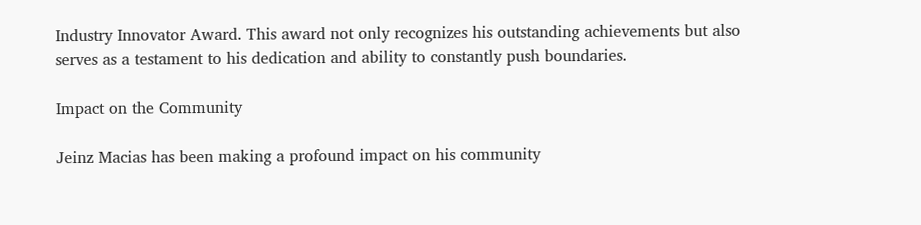Industry Innovator Award. This award not only recognizes his outstanding achievements but also serves as a testament to his dedication and ability to constantly push boundaries.

Impact on the Community

Jeinz Macias has been making a profound impact on his community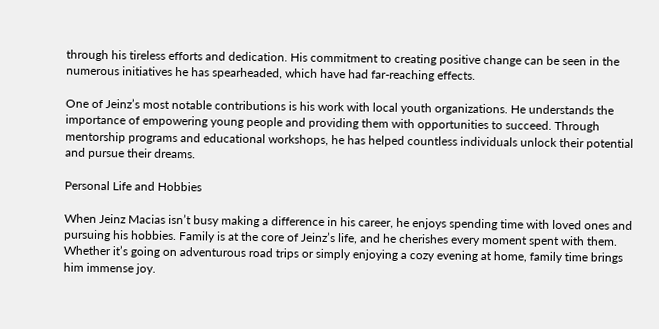through his tireless efforts and dedication. His commitment to creating positive change can be seen in the numerous initiatives he has spearheaded, which have had far-reaching effects.

One of Jeinz’s most notable contributions is his work with local youth organizations. He understands the importance of empowering young people and providing them with opportunities to succeed. Through mentorship programs and educational workshops, he has helped countless individuals unlock their potential and pursue their dreams.

Personal Life and Hobbies

When Jeinz Macias isn’t busy making a difference in his career, he enjoys spending time with loved ones and pursuing his hobbies. Family is at the core of Jeinz’s life, and he cherishes every moment spent with them. Whether it’s going on adventurous road trips or simply enjoying a cozy evening at home, family time brings him immense joy.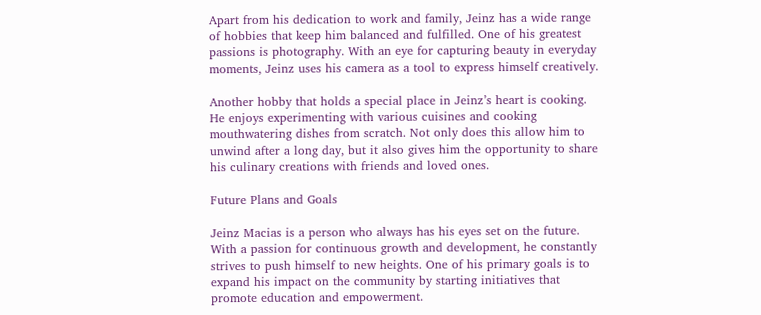Apart from his dedication to work and family, Jeinz has a wide range of hobbies that keep him balanced and fulfilled. One of his greatest passions is photography. With an eye for capturing beauty in everyday moments, Jeinz uses his camera as a tool to express himself creatively.

Another hobby that holds a special place in Jeinz’s heart is cooking. He enjoys experimenting with various cuisines and cooking mouthwatering dishes from scratch. Not only does this allow him to unwind after a long day, but it also gives him the opportunity to share his culinary creations with friends and loved ones.

Future Plans and Goals

Jeinz Macias is a person who always has his eyes set on the future. With a passion for continuous growth and development, he constantly strives to push himself to new heights. One of his primary goals is to expand his impact on the community by starting initiatives that promote education and empowerment.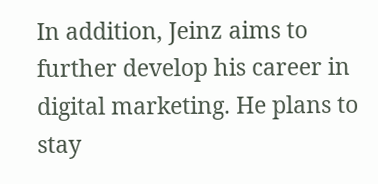In addition, Jeinz aims to further develop his career in digital marketing. He plans to stay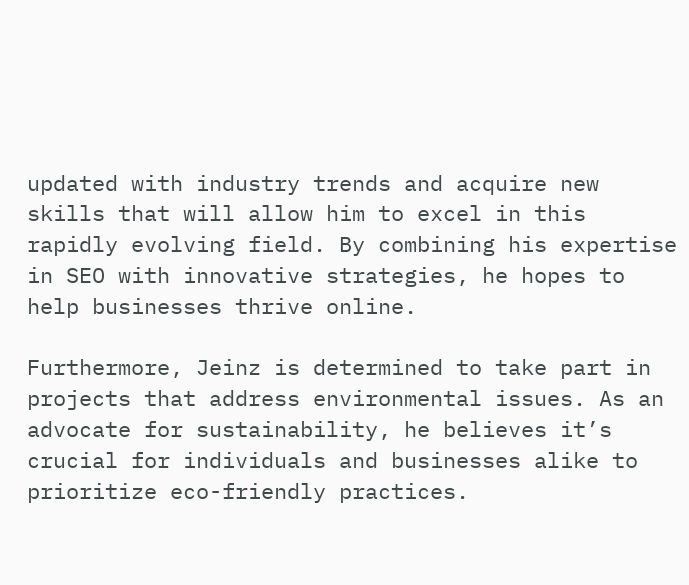updated with industry trends and acquire new skills that will allow him to excel in this rapidly evolving field. By combining his expertise in SEO with innovative strategies, he hopes to help businesses thrive online.

Furthermore, Jeinz is determined to take part in projects that address environmental issues. As an advocate for sustainability, he believes it’s crucial for individuals and businesses alike to prioritize eco-friendly practices.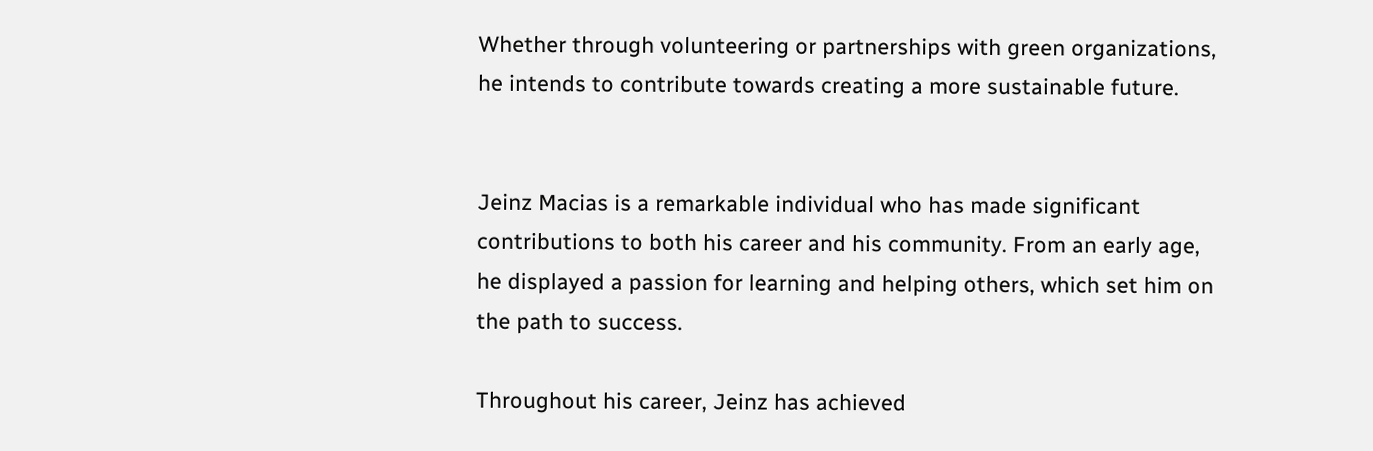Whether through volunteering or partnerships with green organizations, he intends to contribute towards creating a more sustainable future.


Jeinz Macias is a remarkable individual who has made significant contributions to both his career and his community. From an early age, he displayed a passion for learning and helping others, which set him on the path to success.

Throughout his career, Jeinz has achieved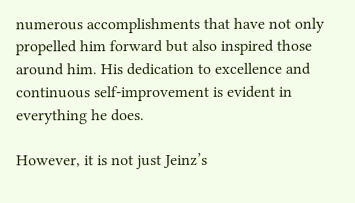numerous accomplishments that have not only propelled him forward but also inspired those around him. His dedication to excellence and continuous self-improvement is evident in everything he does.

However, it is not just Jeinz’s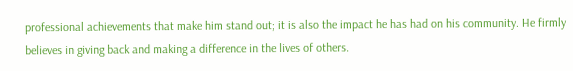professional achievements that make him stand out; it is also the impact he has had on his community. He firmly believes in giving back and making a difference in the lives of others.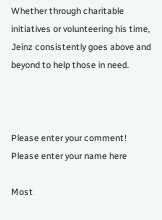Whether through charitable initiatives or volunteering his time, Jeinz consistently goes above and beyond to help those in need.



Please enter your comment!
Please enter your name here

Most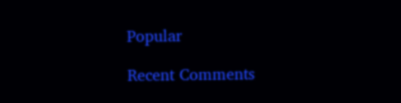Popular

Recent Comments